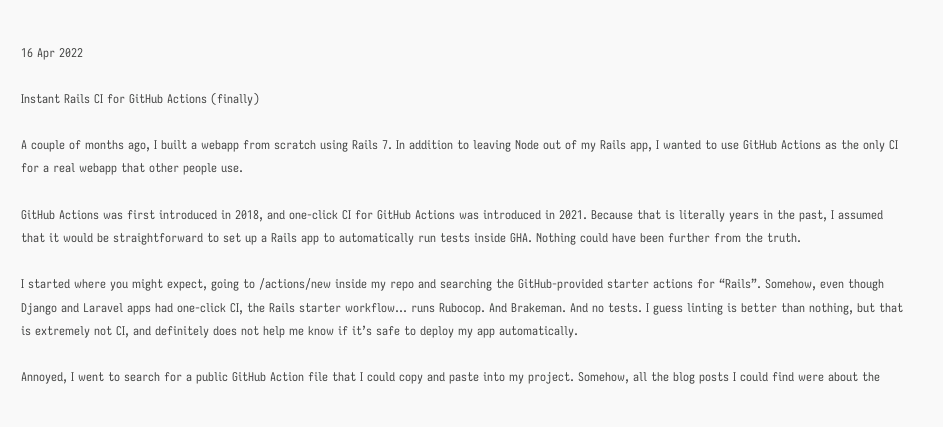16 Apr 2022

Instant Rails CI for GitHub Actions (finally)

A couple of months ago, I built a webapp from scratch using Rails 7. In addition to leaving Node out of my Rails app, I wanted to use GitHub Actions as the only CI for a real webapp that other people use.

GitHub Actions was first introduced in 2018, and one-click CI for GitHub Actions was introduced in 2021. Because that is literally years in the past, I assumed that it would be straightforward to set up a Rails app to automatically run tests inside GHA. Nothing could have been further from the truth.

I started where you might expect, going to /actions/new inside my repo and searching the GitHub-provided starter actions for “Rails”. Somehow, even though Django and Laravel apps had one-click CI, the Rails starter workflow… runs Rubocop. And Brakeman. And no tests. I guess linting is better than nothing, but that is extremely not CI, and definitely does not help me know if it’s safe to deploy my app automatically.

Annoyed, I went to search for a public GitHub Action file that I could copy and paste into my project. Somehow, all the blog posts I could find were about the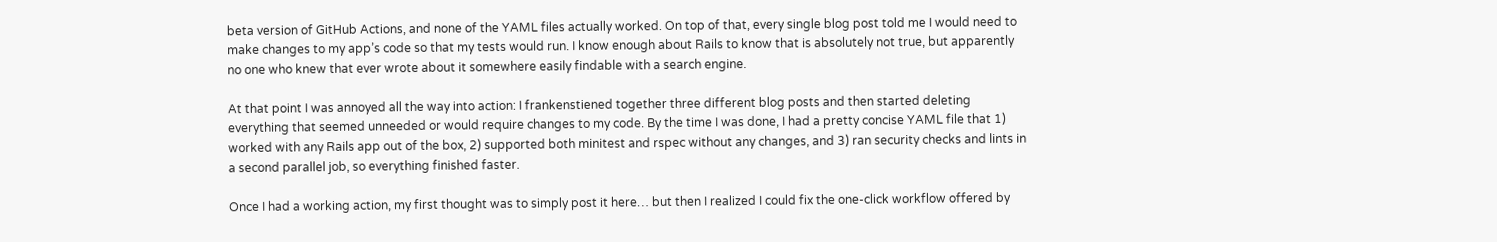beta version of GitHub Actions, and none of the YAML files actually worked. On top of that, every single blog post told me I would need to make changes to my app’s code so that my tests would run. I know enough about Rails to know that is absolutely not true, but apparently no one who knew that ever wrote about it somewhere easily findable with a search engine.

At that point I was annoyed all the way into action: I frankenstiened together three different blog posts and then started deleting everything that seemed unneeded or would require changes to my code. By the time I was done, I had a pretty concise YAML file that 1) worked with any Rails app out of the box, 2) supported both minitest and rspec without any changes, and 3) ran security checks and lints in a second parallel job, so everything finished faster.

Once I had a working action, my first thought was to simply post it here… but then I realized I could fix the one-click workflow offered by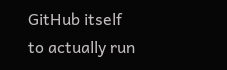GitHub itself to actually run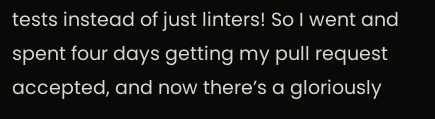tests instead of just linters! So I went and spent four days getting my pull request accepted, and now there’s a gloriously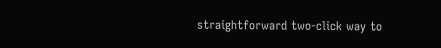straightforward two-click way to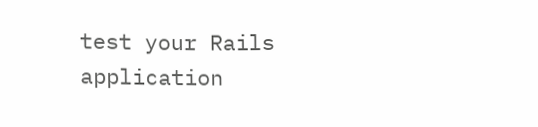test your Rails application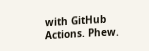with GitHub Actions. Phew.